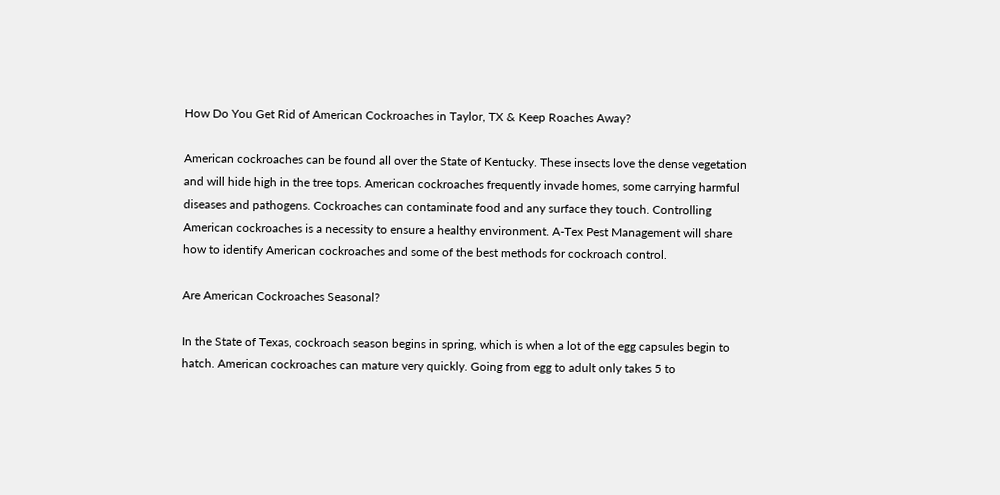How Do You Get Rid of American Cockroaches in Taylor, TX & Keep Roaches Away?

American cockroaches can be found all over the State of Kentucky. These insects love the dense vegetation and will hide high in the tree tops. American cockroaches frequently invade homes, some carrying harmful diseases and pathogens. Cockroaches can contaminate food and any surface they touch. Controlling American cockroaches is a necessity to ensure a healthy environment. A-Tex Pest Management will share how to identify American cockroaches and some of the best methods for cockroach control.

Are American Cockroaches Seasonal?

In the State of Texas, cockroach season begins in spring, which is when a lot of the egg capsules begin to hatch. American cockroaches can mature very quickly. Going from egg to adult only takes 5 to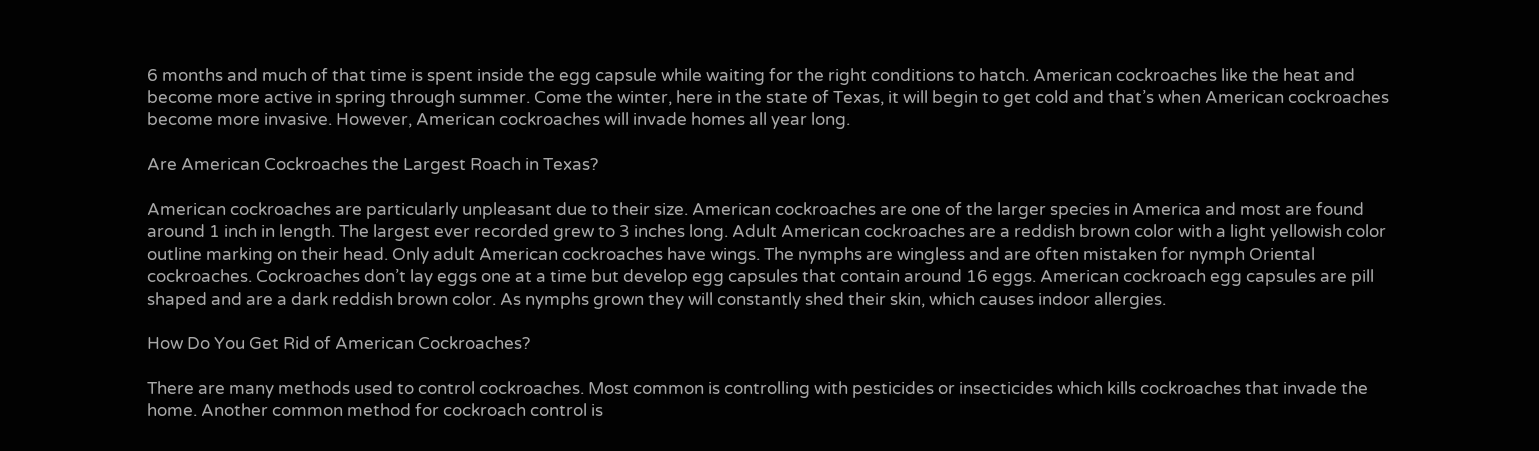6 months and much of that time is spent inside the egg capsule while waiting for the right conditions to hatch. American cockroaches like the heat and become more active in spring through summer. Come the winter, here in the state of Texas, it will begin to get cold and that’s when American cockroaches become more invasive. However, American cockroaches will invade homes all year long.

Are American Cockroaches the Largest Roach in Texas?

American cockroaches are particularly unpleasant due to their size. American cockroaches are one of the larger species in America and most are found around 1 inch in length. The largest ever recorded grew to 3 inches long. Adult American cockroaches are a reddish brown color with a light yellowish color outline marking on their head. Only adult American cockroaches have wings. The nymphs are wingless and are often mistaken for nymph Oriental cockroaches. Cockroaches don’t lay eggs one at a time but develop egg capsules that contain around 16 eggs. American cockroach egg capsules are pill shaped and are a dark reddish brown color. As nymphs grown they will constantly shed their skin, which causes indoor allergies.

How Do You Get Rid of American Cockroaches?

There are many methods used to control cockroaches. Most common is controlling with pesticides or insecticides which kills cockroaches that invade the home. Another common method for cockroach control is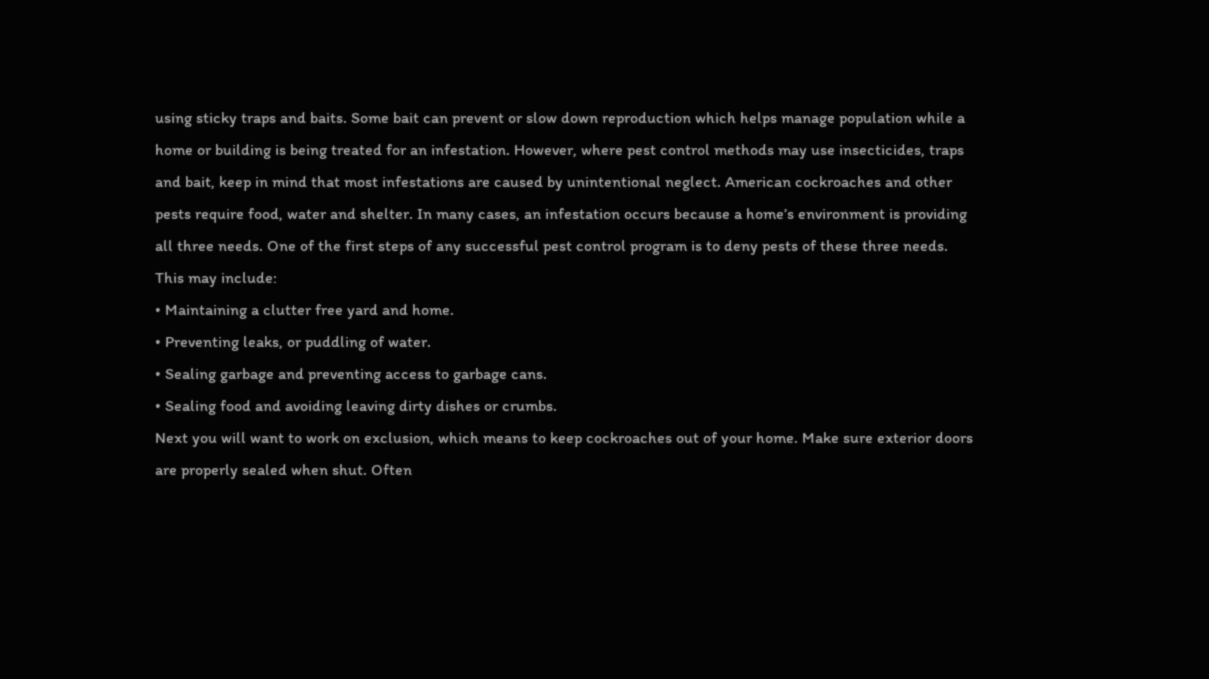using sticky traps and baits. Some bait can prevent or slow down reproduction which helps manage population while a home or building is being treated for an infestation. However, where pest control methods may use insecticides, traps and bait, keep in mind that most infestations are caused by unintentional neglect. American cockroaches and other pests require food, water and shelter. In many cases, an infestation occurs because a home’s environment is providing all three needs. One of the first steps of any successful pest control program is to deny pests of these three needs. This may include:
• Maintaining a clutter free yard and home.
• Preventing leaks, or puddling of water.
• Sealing garbage and preventing access to garbage cans.
• Sealing food and avoiding leaving dirty dishes or crumbs.
Next you will want to work on exclusion, which means to keep cockroaches out of your home. Make sure exterior doors are properly sealed when shut. Often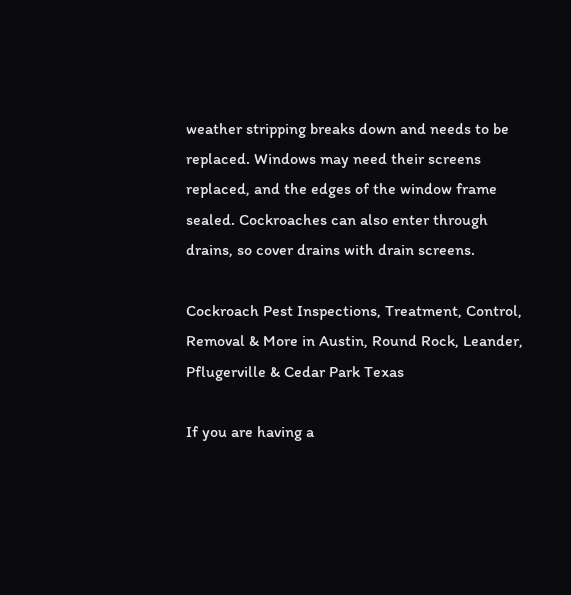weather stripping breaks down and needs to be replaced. Windows may need their screens replaced, and the edges of the window frame sealed. Cockroaches can also enter through drains, so cover drains with drain screens.

Cockroach Pest Inspections, Treatment, Control, Removal & More in Austin, Round Rock, Leander, Pflugerville & Cedar Park Texas

If you are having a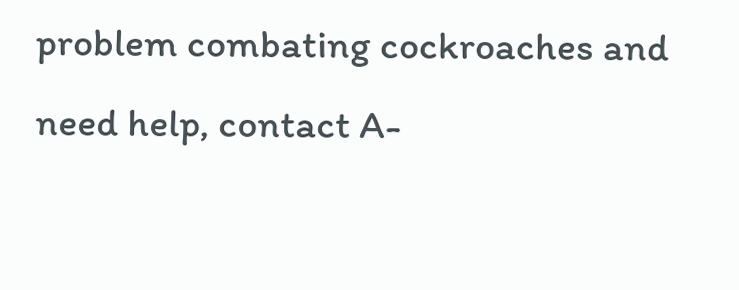problem combating cockroaches and need help, contact A-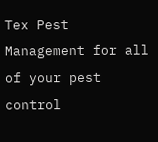Tex Pest Management for all of your pest control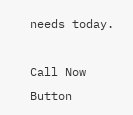needs today.

Call Now Button